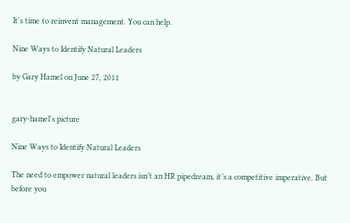It's time to reinvent management. You can help.

Nine Ways to Identify Natural Leaders

by Gary Hamel on June 27, 2011


gary-hamel's picture

Nine Ways to Identify Natural Leaders

The need to empower natural leaders isn’t an HR pipedream, it’s a competitive imperative. But before you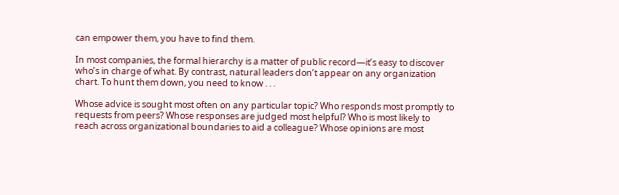can empower them, you have to find them.

In most companies, the formal hierarchy is a matter of public record—it’s easy to discover who’s in charge of what. By contrast, natural leaders don’t appear on any organization chart. To hunt them down, you need to know . . .

Whose advice is sought most often on any particular topic? Who responds most promptly to requests from peers? Whose responses are judged most helpful? Who is most likely to reach across organizational boundaries to aid a colleague? Whose opinions are most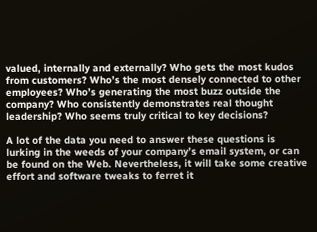valued, internally and externally? Who gets the most kudos from customers? Who’s the most densely connected to other employees? Who’s generating the most buzz outside the company? Who consistently demonstrates real thought leadership? Who seems truly critical to key decisions?

A lot of the data you need to answer these questions is lurking in the weeds of your company’s email system, or can be found on the Web. Nevertheless, it will take some creative effort and software tweaks to ferret it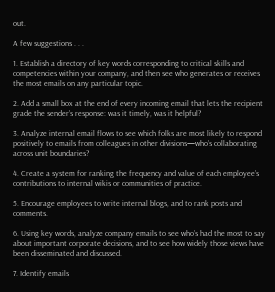out.

A few suggestions . . .

1. Establish a directory of key words corresponding to critical skills and competencies within your company, and then see who generates or receives the most emails on any particular topic.

2. Add a small box at the end of every incoming email that lets the recipient grade the sender’s response: was it timely, was it helpful?

3. Analyze internal email flows to see which folks are most likely to respond positively to emails from colleagues in other divisions—who’s collaborating across unit boundaries?

4. Create a system for ranking the frequency and value of each employee’s contributions to internal wikis or communities of practice.

5. Encourage employees to write internal blogs, and to rank posts and comments.

6. Using key words, analyze company emails to see who’s had the most to say about important corporate decisions, and to see how widely those views have been disseminated and discussed.

7. Identify emails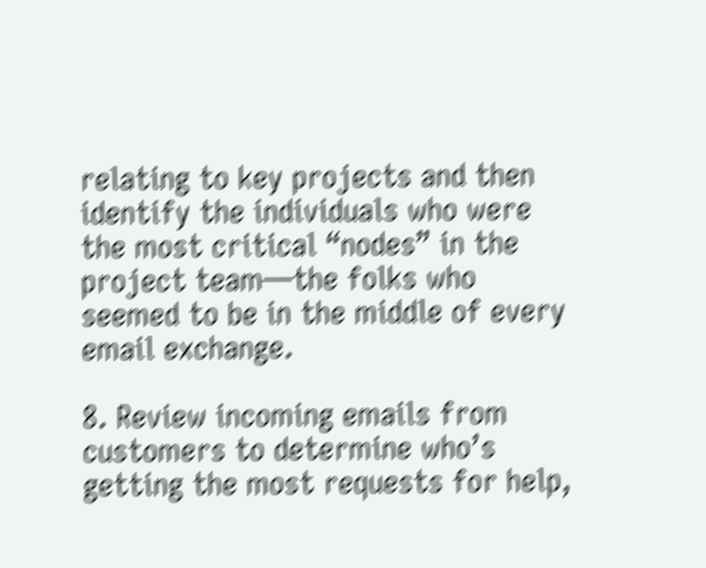relating to key projects and then identify the individuals who were the most critical “nodes” in the project team—the folks who seemed to be in the middle of every email exchange.

8. Review incoming emails from customers to determine who’s getting the most requests for help,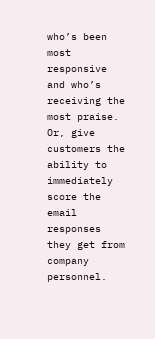who’s been most responsive and who’s receiving the most praise. Or, give customers the ability to immediately score the email responses they get from company personnel.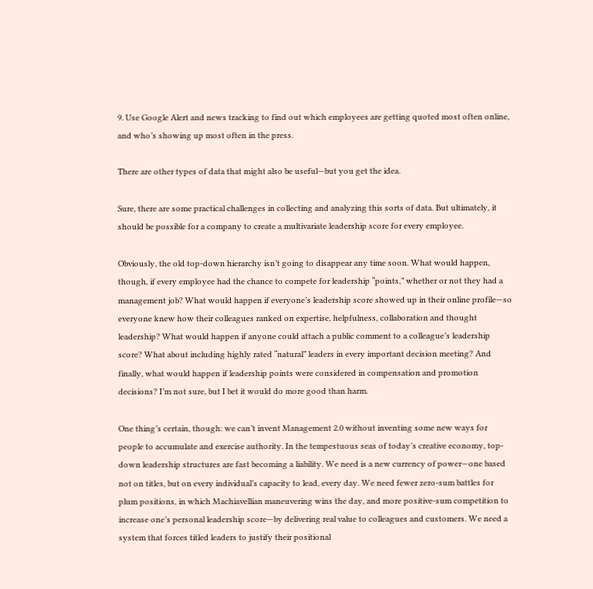9. Use Google Alert and news tracking to find out which employees are getting quoted most often online, and who’s showing up most often in the press.

There are other types of data that might also be useful—but you get the idea.

Sure, there are some practical challenges in collecting and analyzing this sorts of data. But ultimately, it should be possible for a company to create a multivariate leadership score for every employee.

Obviously, the old top-down hierarchy isn’t going to disappear any time soon. What would happen, though, if every employee had the chance to compete for leadership “points,” whether or not they had a management job? What would happen if everyone’s leadership score showed up in their online profile—so everyone knew how their colleagues ranked on expertise, helpfulness, collaboration and thought leadership? What would happen if anyone could attach a public comment to a colleague’s leadership score? What about including highly rated “natural” leaders in every important decision meeting? And finally, what would happen if leadership points were considered in compensation and promotion decisions? I’m not sure, but I bet it would do more good than harm.

One thing’s certain, though: we can’t invent Management 2.0 without inventing some new ways for people to accumulate and exercise authority. In the tempestuous seas of today’s creative economy, top-down leadership structures are fast becoming a liability. We need is a new currency of power—one based not on titles, but on every individual’s capacity to lead, every day. We need fewer zero-sum battles for plum positions, in which Machiavellian maneuvering wins the day, and more positive-sum competition to increase one’s personal leadership score—by delivering real value to colleagues and customers. We need a system that forces titled leaders to justify their positional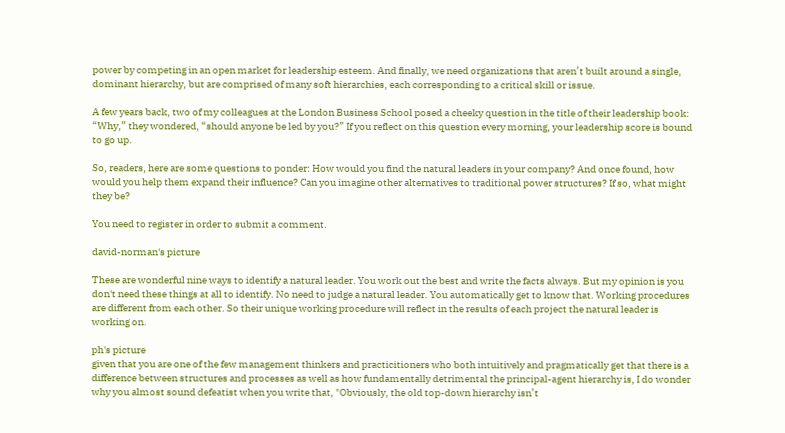power by competing in an open market for leadership esteem. And finally, we need organizations that aren’t built around a single, dominant hierarchy, but are comprised of many soft hierarchies, each corresponding to a critical skill or issue.

A few years back, two of my colleagues at the London Business School posed a cheeky question in the title of their leadership book: “Why,” they wondered, “should anyone be led by you?” If you reflect on this question every morning, your leadership score is bound to go up.

So, readers, here are some questions to ponder: How would you find the natural leaders in your company? And once found, how would you help them expand their influence? Can you imagine other alternatives to traditional power structures? If so, what might they be?

You need to register in order to submit a comment.

david-norman's picture

These are wonderful nine ways to identify a natural leader. You work out the best and write the facts always. But my opinion is you don't need these things at all to identify. No need to judge a natural leader. You automatically get to know that. Working procedures are different from each other. So their unique working procedure will reflect in the results of each project the natural leader is working on.

ph's picture
given that you are one of the few management thinkers and practicitioners who both intuitively and pragmatically get that there is a difference between structures and processes as well as how fundamentally detrimental the principal-agent hierarchy is, I do wonder why you almost sound defeatist when you write that, "Obviously, the old top-down hierarchy isn’t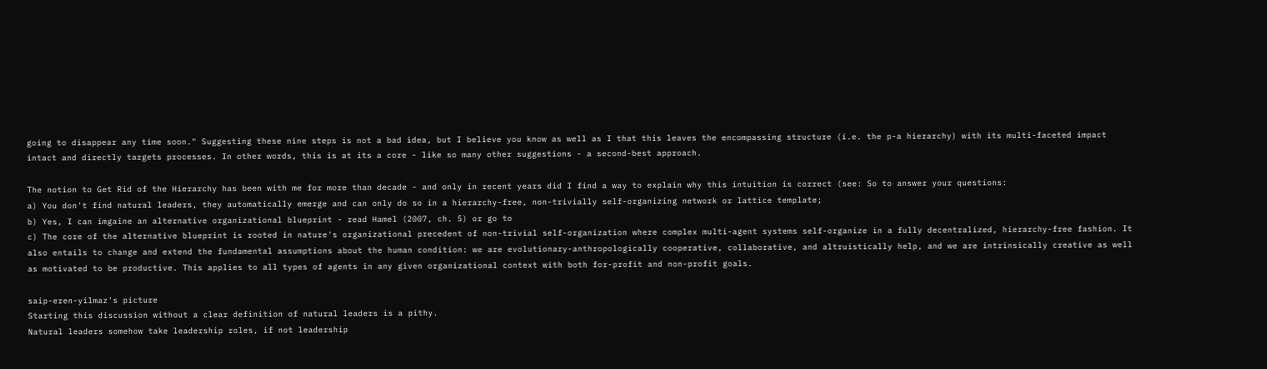going to disappear any time soon." Suggesting these nine steps is not a bad idea, but I believe you know as well as I that this leaves the encompassing structure (i.e. the p-a hierarchy) with its multi-faceted impact intact and directly targets processes. In other words, this is at its a core - like so many other suggestions - a second-best approach.

The notion to Get Rid of the Hierarchy has been with me for more than decade - and only in recent years did I find a way to explain why this intuition is correct (see: So to answer your questions:
a) You don't find natural leaders, they automatically emerge and can only do so in a hierarchy-free, non-trivially self-organizing network or lattice template;
b) Yes, I can imgaine an alternative organizational blueprint - read Hamel (2007, ch. 5) or go to
c) The core of the alternative blueprint is rooted in nature's organizational precedent of non-trivial self-organization where complex multi-agent systems self-organize in a fully decentralized, hierarchy-free fashion. It also entails to change and extend the fundamental assumptions about the human condition: we are evolutionary-anthropologically cooperative, collaborative, and altruistically help, and we are intrinsically creative as well as motivated to be productive. This applies to all types of agents in any given organizational context with both for-profit and non-profit goals.

saip-eren-yilmaz's picture
Starting this discussion without a clear definition of natural leaders is a pithy.
Natural leaders somehow take leadership roles, if not leadership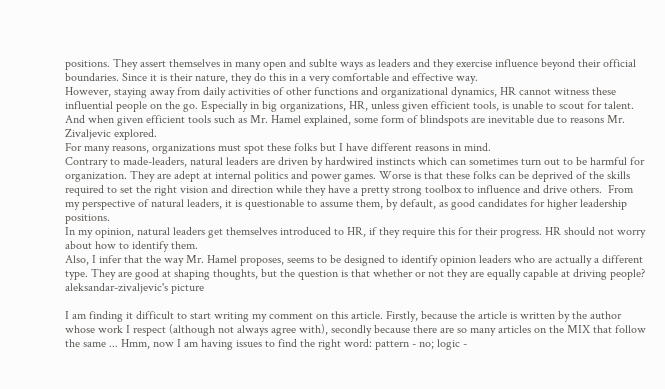positions. They assert themselves in many open and sublte ways as leaders and they exercise influence beyond their official boundaries. Since it is their nature, they do this in a very comfortable and effective way.
However, staying away from daily activities of other functions and organizational dynamics, HR cannot witness these influential people on the go. Especially in big organizations, HR, unless given efficient tools, is unable to scout for talent. And when given efficient tools such as Mr. Hamel explained, some form of blindspots are inevitable due to reasons Mr. Zivaljevic explored.
For many reasons, organizations must spot these folks but I have different reasons in mind.
Contrary to made-leaders, natural leaders are driven by hardwired instincts which can sometimes turn out to be harmful for organization. They are adept at internal politics and power games. Worse is that these folks can be deprived of the skills required to set the right vision and direction while they have a pretty strong toolbox to influence and drive others.  From my perspective of natural leaders, it is questionable to assume them, by default, as good candidates for higher leadership positions.
In my opinion, natural leaders get themselves introduced to HR, if they require this for their progress. HR should not worry about how to identify them.
Also, I infer that the way Mr. Hamel proposes, seems to be designed to identify opinion leaders who are actually a different type. They are good at shaping thoughts, but the question is that whether or not they are equally capable at driving people?
aleksandar-zivaljevic's picture

I am finding it difficult to start writing my comment on this article. Firstly, because the article is written by the author whose work I respect (although not always agree with), secondly because there are so many articles on the MIX that follow the same ... Hmm, now I am having issues to find the right word: pattern - no; logic -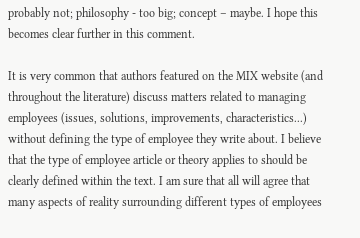probably not; philosophy - too big; concept – maybe. I hope this becomes clear further in this comment.

It is very common that authors featured on the MIX website (and throughout the literature) discuss matters related to managing employees (issues, solutions, improvements, characteristics...) without defining the type of employee they write about. I believe that the type of employee article or theory applies to should be clearly defined within the text. I am sure that all will agree that many aspects of reality surrounding different types of employees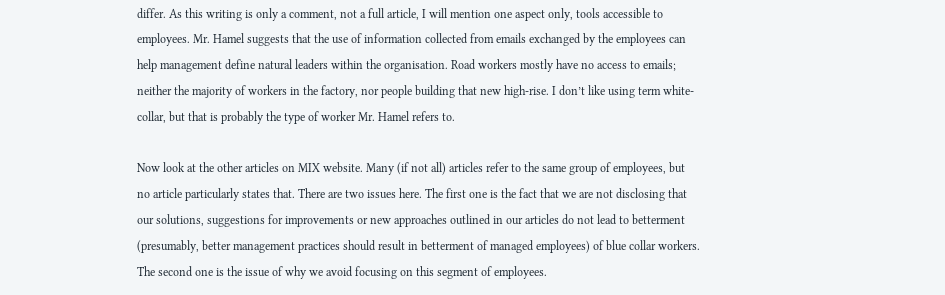differ. As this writing is only a comment, not a full article, I will mention one aspect only, tools accessible to employees. Mr. Hamel suggests that the use of information collected from emails exchanged by the employees can help management define natural leaders within the organisation. Road workers mostly have no access to emails; neither the majority of workers in the factory, nor people building that new high-rise. I don’t like using term white-collar, but that is probably the type of worker Mr. Hamel refers to.

Now look at the other articles on MIX website. Many (if not all) articles refer to the same group of employees, but no article particularly states that. There are two issues here. The first one is the fact that we are not disclosing that our solutions, suggestions for improvements or new approaches outlined in our articles do not lead to betterment (presumably, better management practices should result in betterment of managed employees) of blue collar workers. The second one is the issue of why we avoid focusing on this segment of employees.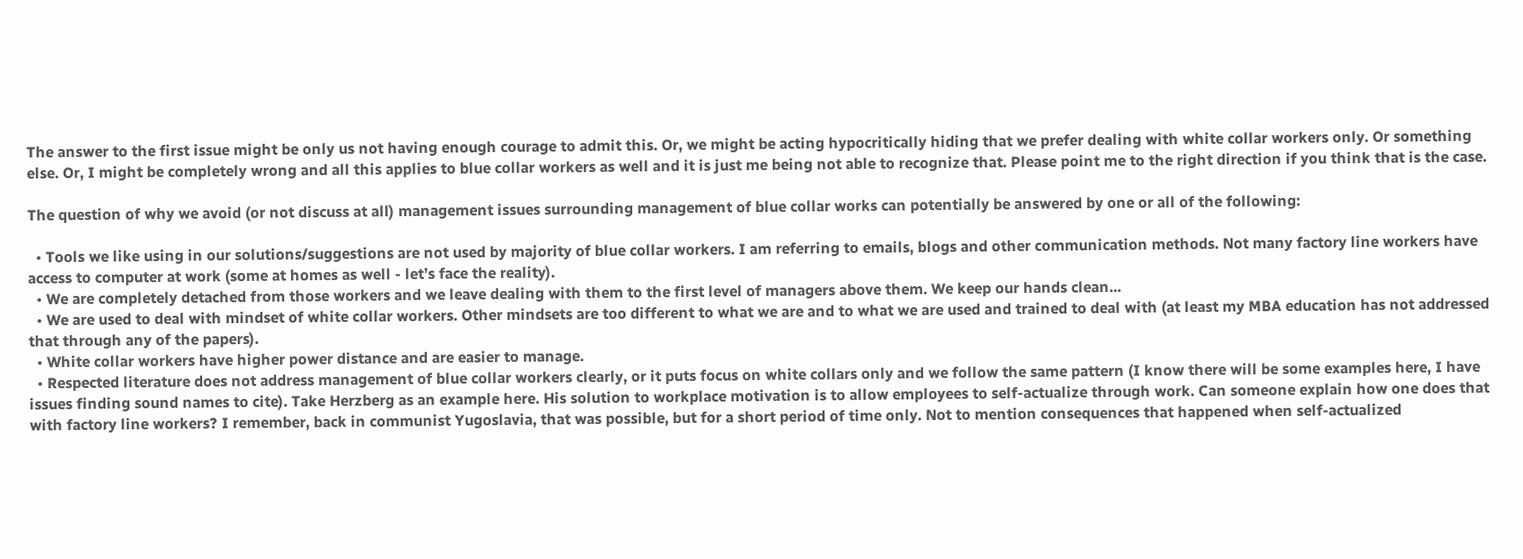The answer to the first issue might be only us not having enough courage to admit this. Or, we might be acting hypocritically hiding that we prefer dealing with white collar workers only. Or something else. Or, I might be completely wrong and all this applies to blue collar workers as well and it is just me being not able to recognize that. Please point me to the right direction if you think that is the case.

The question of why we avoid (or not discuss at all) management issues surrounding management of blue collar works can potentially be answered by one or all of the following:

  • Tools we like using in our solutions/suggestions are not used by majority of blue collar workers. I am referring to emails, blogs and other communication methods. Not many factory line workers have access to computer at work (some at homes as well - let’s face the reality).
  • We are completely detached from those workers and we leave dealing with them to the first level of managers above them. We keep our hands clean...
  • We are used to deal with mindset of white collar workers. Other mindsets are too different to what we are and to what we are used and trained to deal with (at least my MBA education has not addressed that through any of the papers).
  • White collar workers have higher power distance and are easier to manage.
  • Respected literature does not address management of blue collar workers clearly, or it puts focus on white collars only and we follow the same pattern (I know there will be some examples here, I have issues finding sound names to cite). Take Herzberg as an example here. His solution to workplace motivation is to allow employees to self-actualize through work. Can someone explain how one does that with factory line workers? I remember, back in communist Yugoslavia, that was possible, but for a short period of time only. Not to mention consequences that happened when self-actualized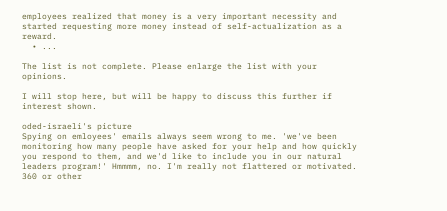employees realized that money is a very important necessity and started requesting more money instead of self-actualization as a reward.
  • ...

The list is not complete. Please enlarge the list with your opinions.

I will stop here, but will be happy to discuss this further if interest shown.

oded-israeli's picture
Spying on emloyees' emails always seem wrong to me. 'we've been monitoring how many people have asked for your help and how quickly you respond to them, and we'd like to include you in our natural leaders program!' Hmmmm, no. I'm really not flattered or motivated. 360 or other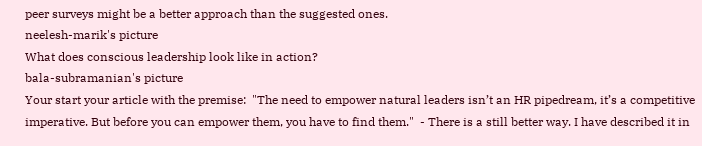peer surveys might be a better approach than the suggested ones.
neelesh-marik's picture
What does conscious leadership look like in action?
bala-subramanian's picture
Your start your article with the premise:  "The need to empower natural leaders isn’t an HR pipedream, it’s a competitive imperative. But before you can empower them, you have to find them."  - There is a still better way. I have described it in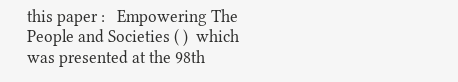this paper :   Empowering The People and Societies ( )  which was presented at the 98th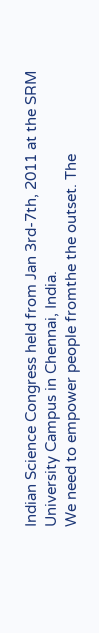Indian Science Congress held from Jan 3rd-7th, 2011 at the SRM University Campus in Chennai, India.
We need to empower people fromthe the outset. The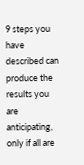9 steps you have described can produce the results you are anticipating, only if all are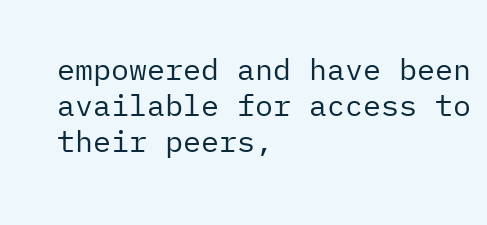empowered and have been available for access to their peers,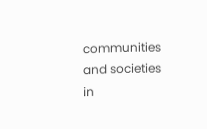communities and societies in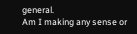general.
Am I making any sense or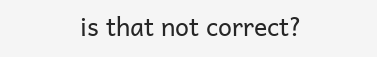is that not correct?